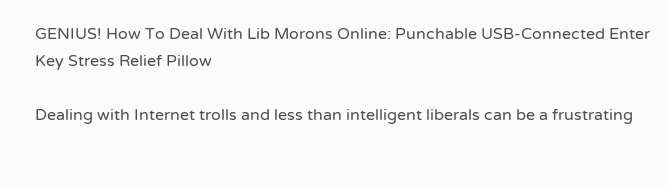GENIUS! How To Deal With Lib Morons Online: Punchable USB-Connected Enter Key Stress Relief Pillow

Dealing with Internet trolls and less than intelligent liberals can be a frustrating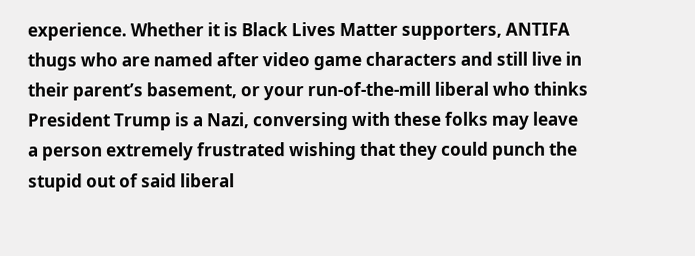experience. Whether it is Black Lives Matter supporters, ANTIFA thugs who are named after video game characters and still live in their parent’s basement, or your run-of-the-mill liberal who thinks President Trump is a Nazi, conversing with these folks may leave a person extremely frustrated wishing that they could punch the stupid out of said liberal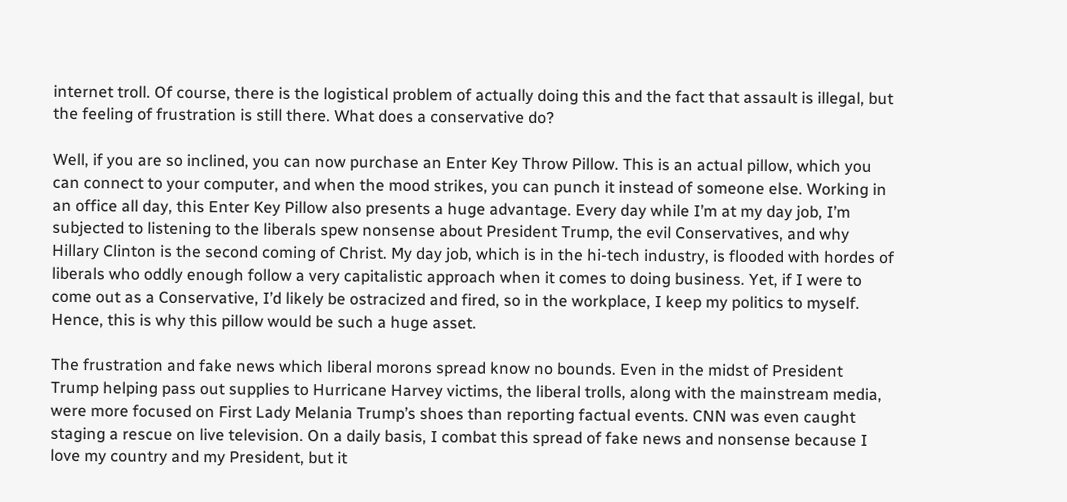internet troll. Of course, there is the logistical problem of actually doing this and the fact that assault is illegal, but the feeling of frustration is still there. What does a conservative do?

Well, if you are so inclined, you can now purchase an Enter Key Throw Pillow. This is an actual pillow, which you can connect to your computer, and when the mood strikes, you can punch it instead of someone else. Working in an office all day, this Enter Key Pillow also presents a huge advantage. Every day while I’m at my day job, I’m subjected to listening to the liberals spew nonsense about President Trump, the evil Conservatives, and why Hillary Clinton is the second coming of Christ. My day job, which is in the hi-tech industry, is flooded with hordes of liberals who oddly enough follow a very capitalistic approach when it comes to doing business. Yet, if I were to come out as a Conservative, I’d likely be ostracized and fired, so in the workplace, I keep my politics to myself. Hence, this is why this pillow would be such a huge asset.

The frustration and fake news which liberal morons spread know no bounds. Even in the midst of President Trump helping pass out supplies to Hurricane Harvey victims, the liberal trolls, along with the mainstream media, were more focused on First Lady Melania Trump’s shoes than reporting factual events. CNN was even caught staging a rescue on live television. On a daily basis, I combat this spread of fake news and nonsense because I love my country and my President, but it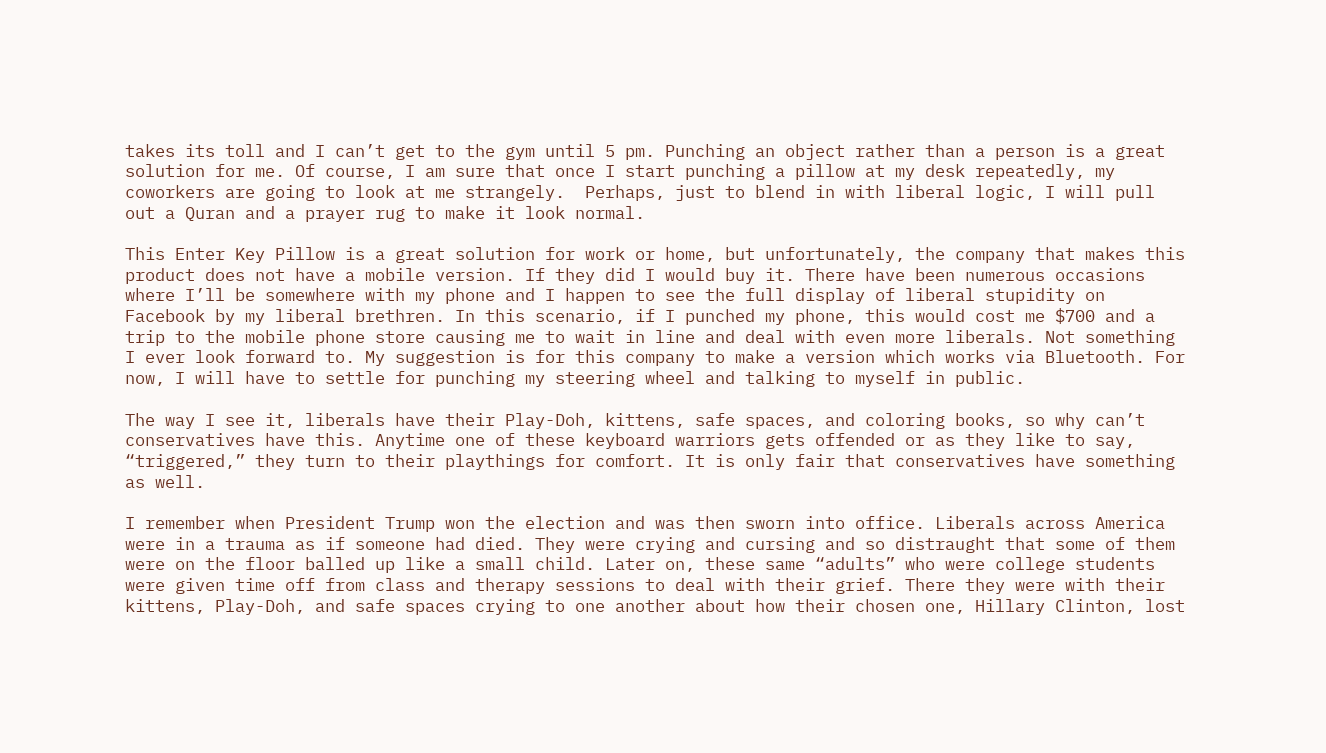takes its toll and I can’t get to the gym until 5 pm. Punching an object rather than a person is a great solution for me. Of course, I am sure that once I start punching a pillow at my desk repeatedly, my coworkers are going to look at me strangely.  Perhaps, just to blend in with liberal logic, I will pull out a Quran and a prayer rug to make it look normal.

This Enter Key Pillow is a great solution for work or home, but unfortunately, the company that makes this product does not have a mobile version. If they did I would buy it. There have been numerous occasions where I’ll be somewhere with my phone and I happen to see the full display of liberal stupidity on Facebook by my liberal brethren. In this scenario, if I punched my phone, this would cost me $700 and a trip to the mobile phone store causing me to wait in line and deal with even more liberals. Not something I ever look forward to. My suggestion is for this company to make a version which works via Bluetooth. For now, I will have to settle for punching my steering wheel and talking to myself in public.

The way I see it, liberals have their Play-Doh, kittens, safe spaces, and coloring books, so why can’t conservatives have this. Anytime one of these keyboard warriors gets offended or as they like to say, “triggered,” they turn to their playthings for comfort. It is only fair that conservatives have something as well.

I remember when President Trump won the election and was then sworn into office. Liberals across America were in a trauma as if someone had died. They were crying and cursing and so distraught that some of them were on the floor balled up like a small child. Later on, these same “adults” who were college students were given time off from class and therapy sessions to deal with their grief. There they were with their kittens, Play-Doh, and safe spaces crying to one another about how their chosen one, Hillary Clinton, lost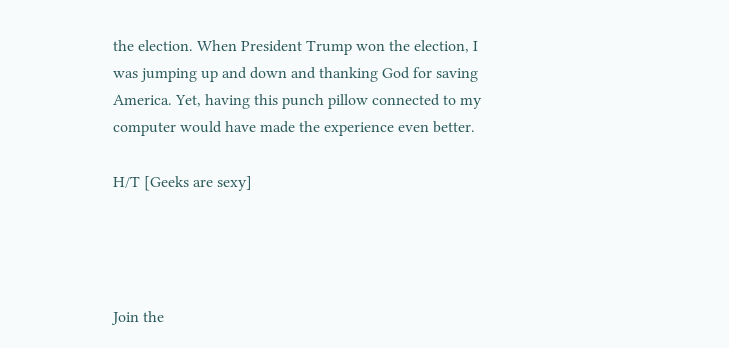the election. When President Trump won the election, I was jumping up and down and thanking God for saving America. Yet, having this punch pillow connected to my computer would have made the experience even better.

H/T [Geeks are sexy]




Join the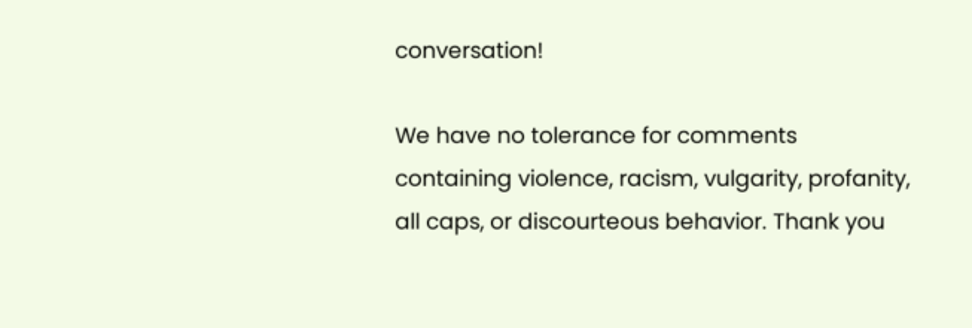conversation!

We have no tolerance for comments containing violence, racism, vulgarity, profanity, all caps, or discourteous behavior. Thank you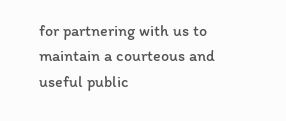for partnering with us to maintain a courteous and useful public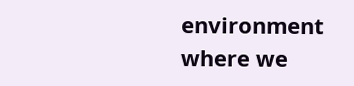environment where we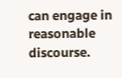can engage in reasonable discourse.